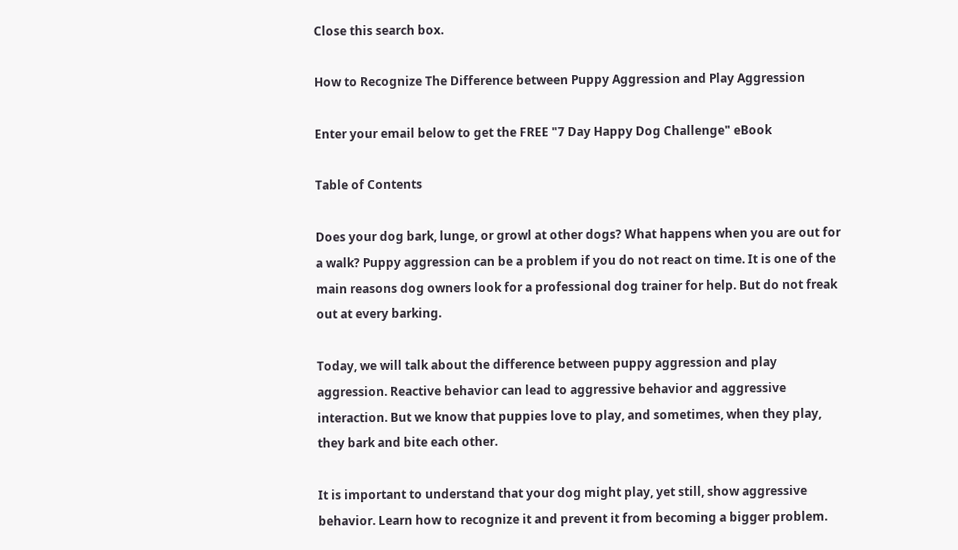Close this search box.

How to Recognize The Difference between Puppy Aggression and Play Aggression

Enter your email below to get the FREE "7 Day Happy Dog Challenge" eBook

Table of Contents

Does your dog bark, lunge, or growl at other dogs? What happens when you are out for a walk? Puppy aggression can be a problem if you do not react on time. It is one of the main reasons dog owners look for a professional dog trainer for help. But do not freak out at every barking.

Today, we will talk about the difference between puppy aggression and play aggression. Reactive behavior can lead to aggressive behavior and aggressive interaction. But we know that puppies love to play, and sometimes, when they play, they bark and bite each other.

It is important to understand that your dog might play, yet still, show aggressive behavior. Learn how to recognize it and prevent it from becoming a bigger problem.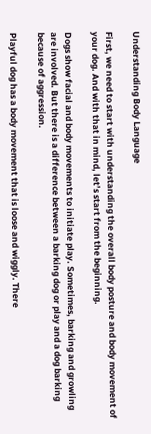Understanding Body Language

First, we need to start with understanding the overall body posture and body movement of your dog. And with that in mind, let’s start from the beginning.

Dogs show facial and body movements to initiate play. Sometimes, barking and growling are involved. But there is a difference between a barking dog or play and a dog barking because of aggression.

Playful dog has a body movement that is loose and wiggly. There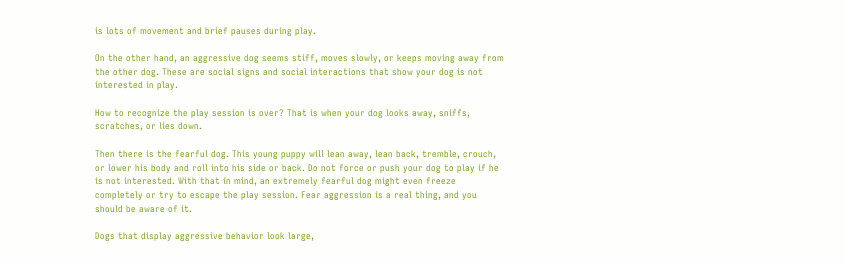is lots of movement and brief pauses during play.

On the other hand, an aggressive dog seems stiff, moves slowly, or keeps moving away from the other dog. These are social signs and social interactions that show your dog is not interested in play.

How to recognize the play session is over? That is when your dog looks away, sniffs, scratches, or lies down.

Then there is the fearful dog. This young puppy will lean away, lean back, tremble, crouch, or lower his body and roll into his side or back. Do not force or push your dog to play if he is not interested. With that in mind, an extremely fearful dog might even freeze completely or try to escape the play session. Fear aggression is a real thing, and you should be aware of it.

Dogs that display aggressive behavior look large,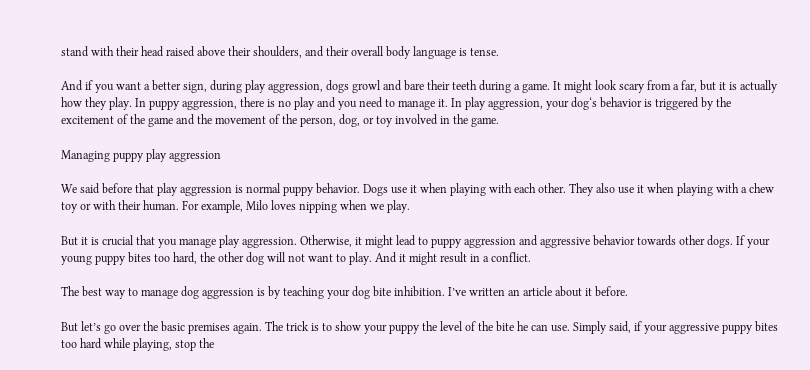stand with their head raised above their shoulders, and their overall body language is tense.

And if you want a better sign, during play aggression, dogs growl and bare their teeth during a game. It might look scary from a far, but it is actually how they play. In puppy aggression, there is no play and you need to manage it. In play aggression, your dog‘s behavior is triggered by the excitement of the game and the movement of the person, dog, or toy involved in the game.

Managing puppy play aggression

We said before that play aggression is normal puppy behavior. Dogs use it when playing with each other. They also use it when playing with a chew toy or with their human. For example, Milo loves nipping when we play.

But it is crucial that you manage play aggression. Otherwise, it might lead to puppy aggression and aggressive behavior towards other dogs. If your young puppy bites too hard, the other dog will not want to play. And it might result in a conflict.

The best way to manage dog aggression is by teaching your dog bite inhibition. I’ve written an article about it before.

But let’s go over the basic premises again. The trick is to show your puppy the level of the bite he can use. Simply said, if your aggressive puppy bites too hard while playing, stop the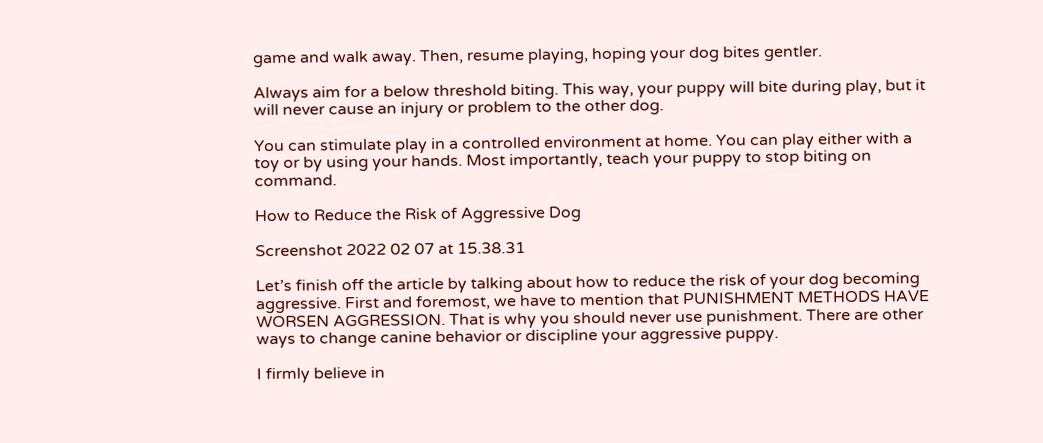game and walk away. Then, resume playing, hoping your dog bites gentler.

Always aim for a below threshold biting. This way, your puppy will bite during play, but it will never cause an injury or problem to the other dog.

You can stimulate play in a controlled environment at home. You can play either with a toy or by using your hands. Most importantly, teach your puppy to stop biting on command.

How to Reduce the Risk of Aggressive Dog

Screenshot 2022 02 07 at 15.38.31

Let’s finish off the article by talking about how to reduce the risk of your dog becoming aggressive. First and foremost, we have to mention that PUNISHMENT METHODS HAVE WORSEN AGGRESSION. That is why you should never use punishment. There are other ways to change canine behavior or discipline your aggressive puppy.

I firmly believe in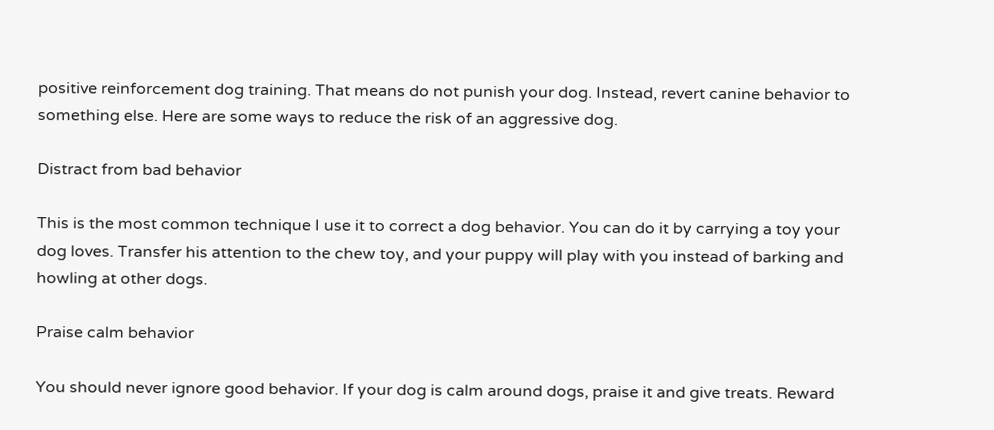positive reinforcement dog training. That means do not punish your dog. Instead, revert canine behavior to something else. Here are some ways to reduce the risk of an aggressive dog.

Distract from bad behavior

This is the most common technique I use it to correct a dog behavior. You can do it by carrying a toy your dog loves. Transfer his attention to the chew toy, and your puppy will play with you instead of barking and howling at other dogs.

Praise calm behavior

You should never ignore good behavior. If your dog is calm around dogs, praise it and give treats. Reward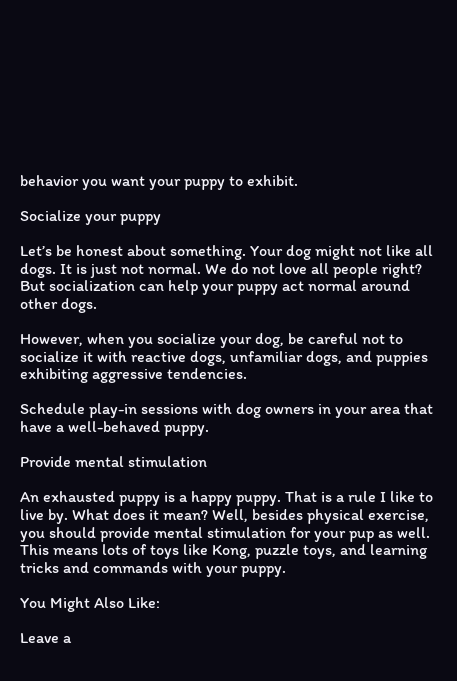behavior you want your puppy to exhibit.

Socialize your puppy

Let’s be honest about something. Your dog might not like all dogs. It is just not normal. We do not love all people right? But socialization can help your puppy act normal around other dogs.

However, when you socialize your dog, be careful not to socialize it with reactive dogs, unfamiliar dogs, and puppies exhibiting aggressive tendencies.

Schedule play-in sessions with dog owners in your area that have a well-behaved puppy.

Provide mental stimulation

An exhausted puppy is a happy puppy. That is a rule I like to live by. What does it mean? Well, besides physical exercise, you should provide mental stimulation for your pup as well. This means lots of toys like Kong, puzzle toys, and learning tricks and commands with your puppy.

You Might Also Like:

Leave a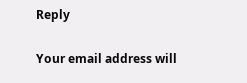Reply

Your email address will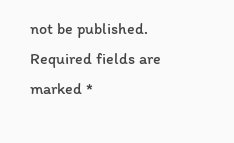not be published. Required fields are marked *